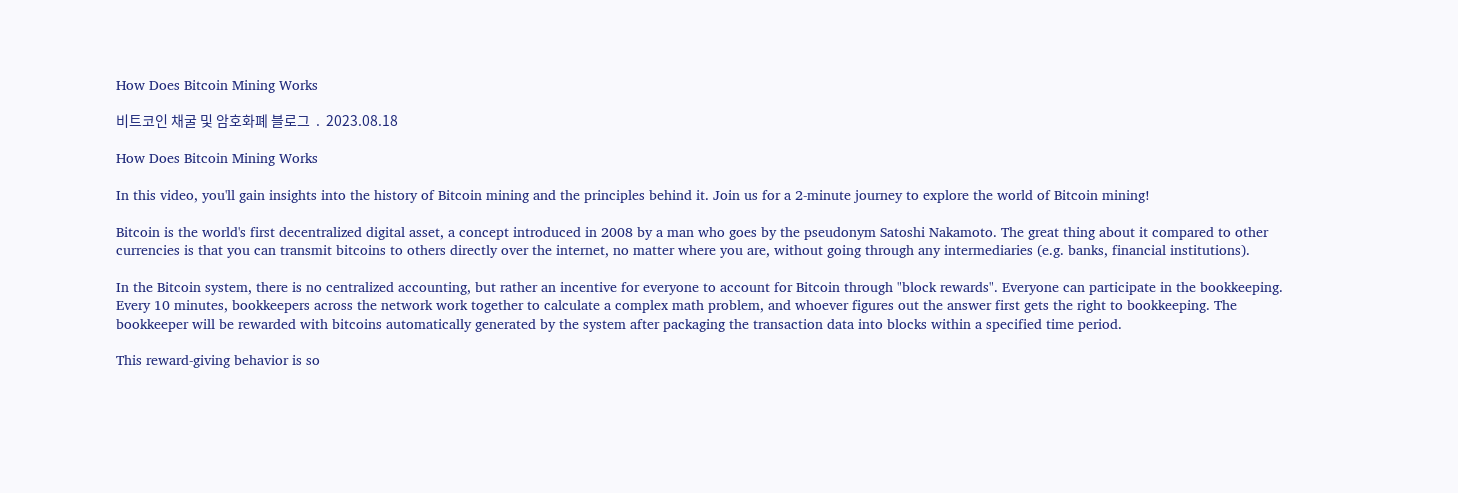How Does Bitcoin Mining Works

비트코인 채굴 및 암호화폐 블로그  .  2023.08.18

How Does Bitcoin Mining Works

In this video, you'll gain insights into the history of Bitcoin mining and the principles behind it. Join us for a 2-minute journey to explore the world of Bitcoin mining!

Bitcoin is the world's first decentralized digital asset, a concept introduced in 2008 by a man who goes by the pseudonym Satoshi Nakamoto. The great thing about it compared to other currencies is that you can transmit bitcoins to others directly over the internet, no matter where you are, without going through any intermediaries (e.g. banks, financial institutions).

In the Bitcoin system, there is no centralized accounting, but rather an incentive for everyone to account for Bitcoin through "block rewards". Everyone can participate in the bookkeeping. Every 10 minutes, bookkeepers across the network work together to calculate a complex math problem, and whoever figures out the answer first gets the right to bookkeeping. The bookkeeper will be rewarded with bitcoins automatically generated by the system after packaging the transaction data into blocks within a specified time period.

This reward-giving behavior is so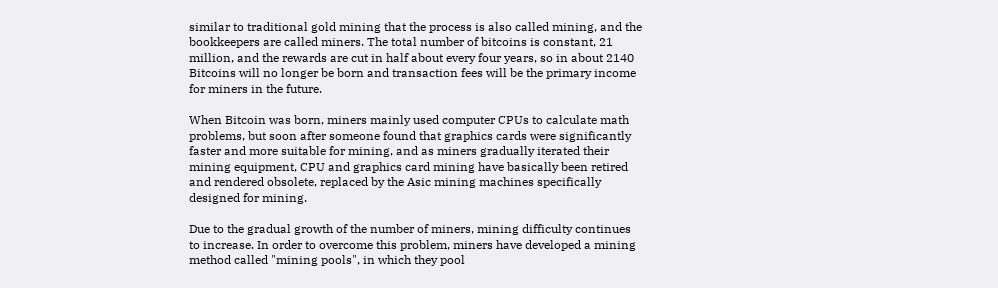similar to traditional gold mining that the process is also called mining, and the bookkeepers are called miners. The total number of bitcoins is constant, 21 million, and the rewards are cut in half about every four years, so in about 2140 Bitcoins will no longer be born and transaction fees will be the primary income for miners in the future.

When Bitcoin was born, miners mainly used computer CPUs to calculate math problems, but soon after someone found that graphics cards were significantly faster and more suitable for mining, and as miners gradually iterated their mining equipment, CPU and graphics card mining have basically been retired and rendered obsolete, replaced by the Asic mining machines specifically designed for mining.

Due to the gradual growth of the number of miners, mining difficulty continues to increase. In order to overcome this problem, miners have developed a mining method called "mining pools", in which they pool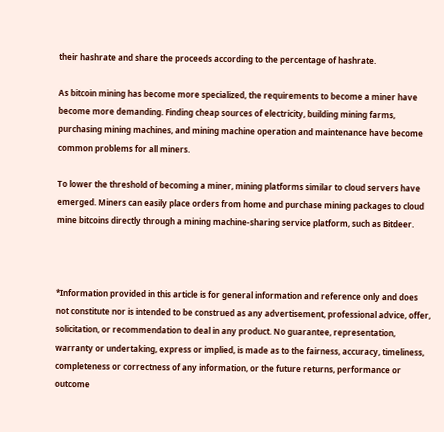their hashrate and share the proceeds according to the percentage of hashrate.

As bitcoin mining has become more specialized, the requirements to become a miner have become more demanding. Finding cheap sources of electricity, building mining farms, purchasing mining machines, and mining machine operation and maintenance have become common problems for all miners.

To lower the threshold of becoming a miner, mining platforms similar to cloud servers have emerged. Miners can easily place orders from home and purchase mining packages to cloud mine bitcoins directly through a mining machine-sharing service platform, such as Bitdeer.



*Information provided in this article is for general information and reference only and does not constitute nor is intended to be construed as any advertisement, professional advice, offer, solicitation, or recommendation to deal in any product. No guarantee, representation, warranty or undertaking, express or implied, is made as to the fairness, accuracy, timeliness, completeness or correctness of any information, or the future returns, performance or outcome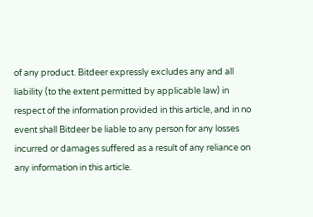of any product. Bitdeer expressly excludes any and all liability (to the extent permitted by applicable law) in respect of the information provided in this article, and in no event shall Bitdeer be liable to any person for any losses incurred or damages suffered as a result of any reliance on any information in this article.